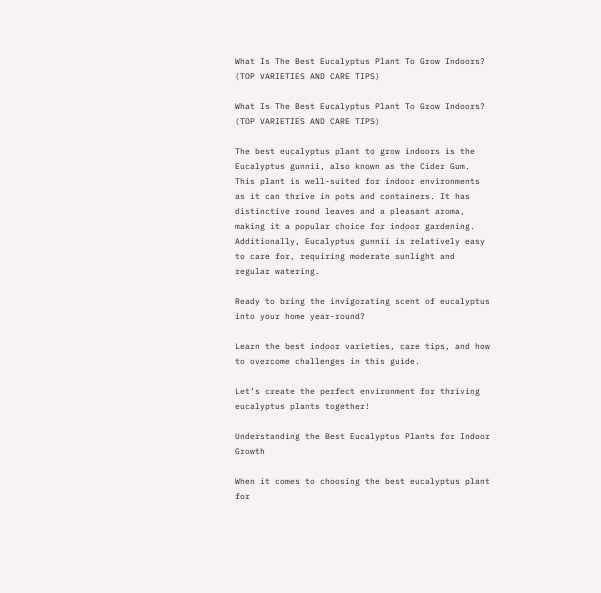What Is The Best Eucalyptus Plant To Grow Indoors? (TOP VARIETIES AND CARE TIPS)

What Is The Best Eucalyptus Plant To Grow Indoors? (TOP VARIETIES AND CARE TIPS)

The best eucalyptus plant to grow indoors is the Eucalyptus gunnii, also known as the Cider Gum. This plant is well-suited for indoor environments as it can thrive in pots and containers. It has distinctive round leaves and a pleasant aroma, making it a popular choice for indoor gardening. Additionally, Eucalyptus gunnii is relatively easy to care for, requiring moderate sunlight and regular watering.

Ready to bring the invigorating scent of eucalyptus into your home year-round?

Learn the best indoor varieties, care tips, and how to overcome challenges in this guide.

Let’s create the perfect environment for thriving eucalyptus plants together!

Understanding the Best Eucalyptus Plants for Indoor Growth

When it comes to choosing the best eucalyptus plant for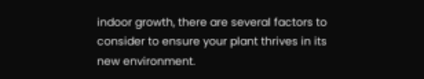indoor growth, there are several factors to consider to ensure your plant thrives in its new environment.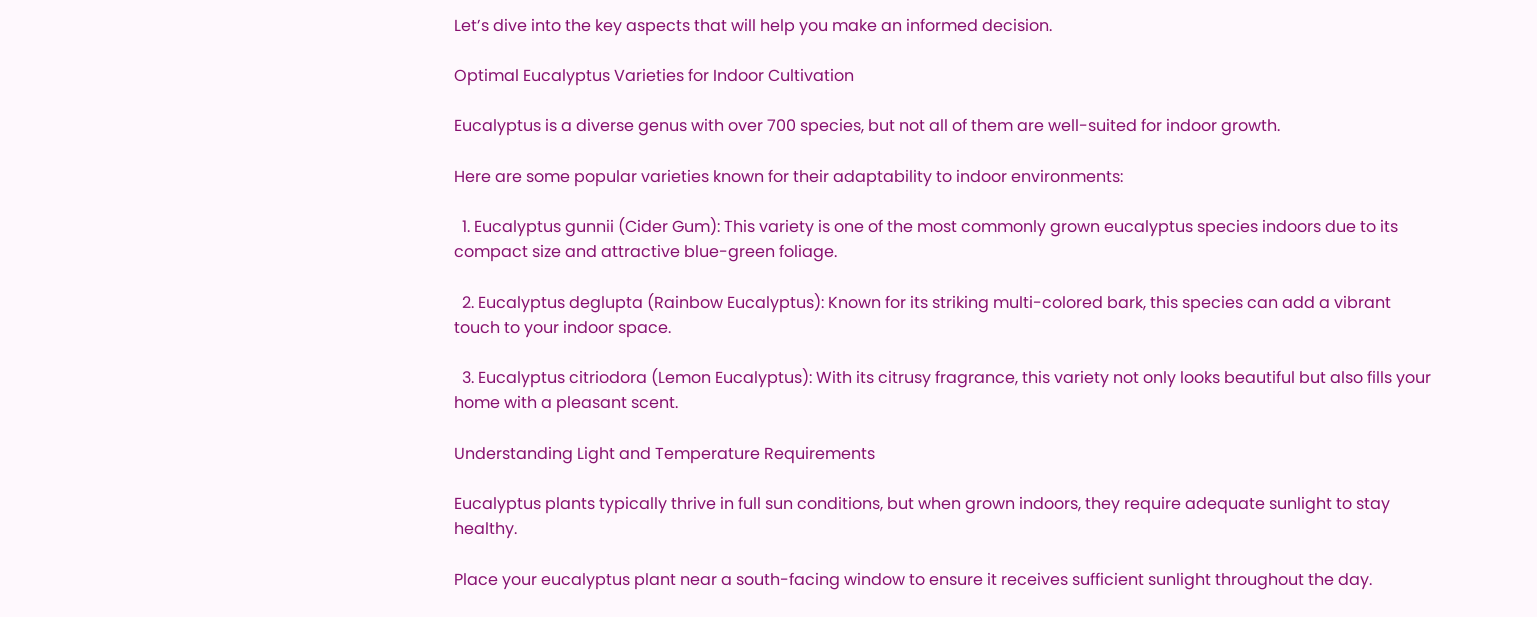Let’s dive into the key aspects that will help you make an informed decision.

Optimal Eucalyptus Varieties for Indoor Cultivation

Eucalyptus is a diverse genus with over 700 species, but not all of them are well-suited for indoor growth.

Here are some popular varieties known for their adaptability to indoor environments:

  1. Eucalyptus gunnii (Cider Gum): This variety is one of the most commonly grown eucalyptus species indoors due to its compact size and attractive blue-green foliage.

  2. Eucalyptus deglupta (Rainbow Eucalyptus): Known for its striking multi-colored bark, this species can add a vibrant touch to your indoor space.

  3. Eucalyptus citriodora (Lemon Eucalyptus): With its citrusy fragrance, this variety not only looks beautiful but also fills your home with a pleasant scent.

Understanding Light and Temperature Requirements

Eucalyptus plants typically thrive in full sun conditions, but when grown indoors, they require adequate sunlight to stay healthy.

Place your eucalyptus plant near a south-facing window to ensure it receives sufficient sunlight throughout the day.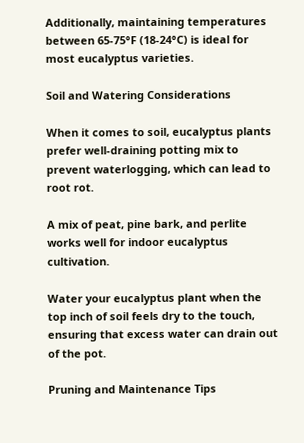Additionally, maintaining temperatures between 65-75°F (18-24°C) is ideal for most eucalyptus varieties.

Soil and Watering Considerations

When it comes to soil, eucalyptus plants prefer well-draining potting mix to prevent waterlogging, which can lead to root rot.

A mix of peat, pine bark, and perlite works well for indoor eucalyptus cultivation.

Water your eucalyptus plant when the top inch of soil feels dry to the touch, ensuring that excess water can drain out of the pot.

Pruning and Maintenance Tips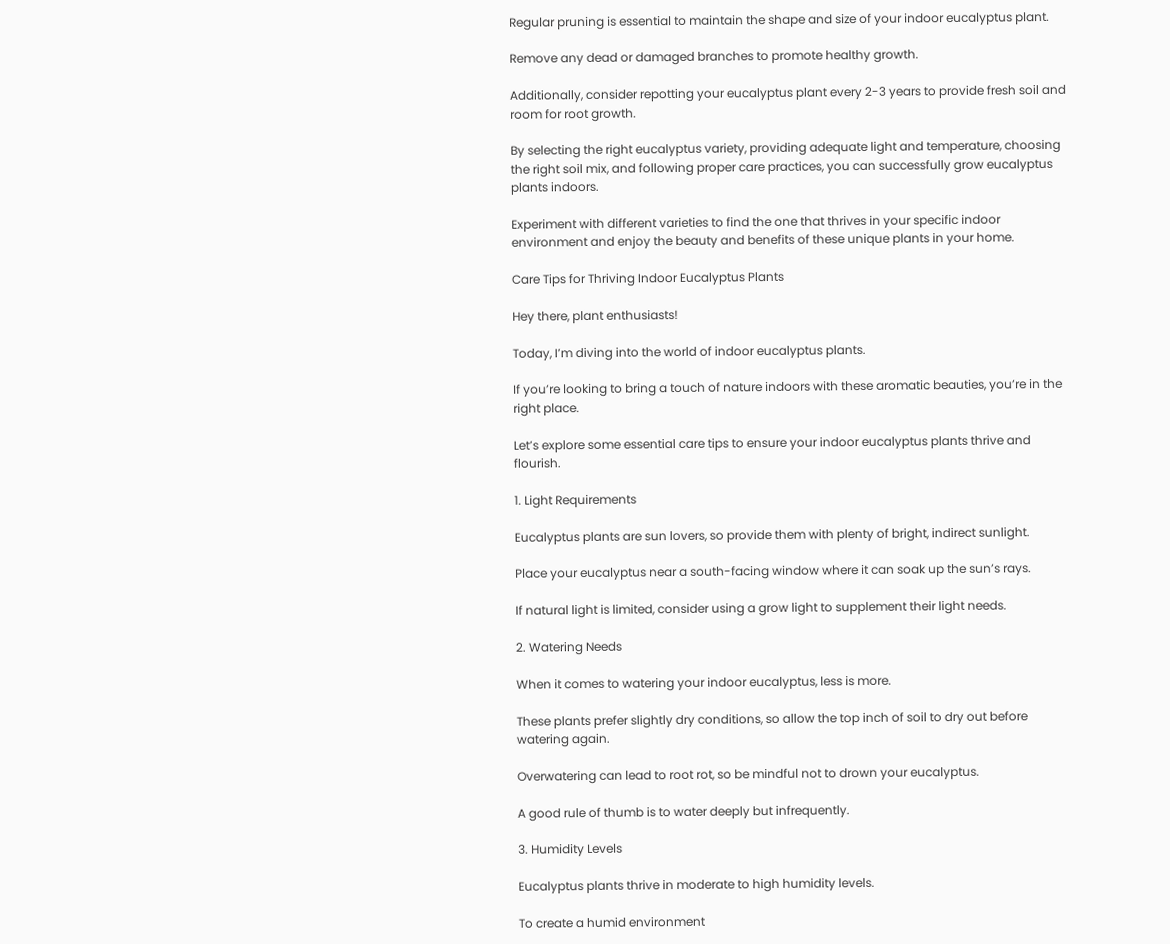Regular pruning is essential to maintain the shape and size of your indoor eucalyptus plant.

Remove any dead or damaged branches to promote healthy growth.

Additionally, consider repotting your eucalyptus plant every 2-3 years to provide fresh soil and room for root growth.

By selecting the right eucalyptus variety, providing adequate light and temperature, choosing the right soil mix, and following proper care practices, you can successfully grow eucalyptus plants indoors.

Experiment with different varieties to find the one that thrives in your specific indoor environment and enjoy the beauty and benefits of these unique plants in your home.

Care Tips for Thriving Indoor Eucalyptus Plants

Hey there, plant enthusiasts!

Today, I’m diving into the world of indoor eucalyptus plants.

If you’re looking to bring a touch of nature indoors with these aromatic beauties, you’re in the right place.

Let’s explore some essential care tips to ensure your indoor eucalyptus plants thrive and flourish.

1. Light Requirements

Eucalyptus plants are sun lovers, so provide them with plenty of bright, indirect sunlight.

Place your eucalyptus near a south-facing window where it can soak up the sun’s rays.

If natural light is limited, consider using a grow light to supplement their light needs.

2. Watering Needs

When it comes to watering your indoor eucalyptus, less is more.

These plants prefer slightly dry conditions, so allow the top inch of soil to dry out before watering again.

Overwatering can lead to root rot, so be mindful not to drown your eucalyptus.

A good rule of thumb is to water deeply but infrequently.

3. Humidity Levels

Eucalyptus plants thrive in moderate to high humidity levels.

To create a humid environment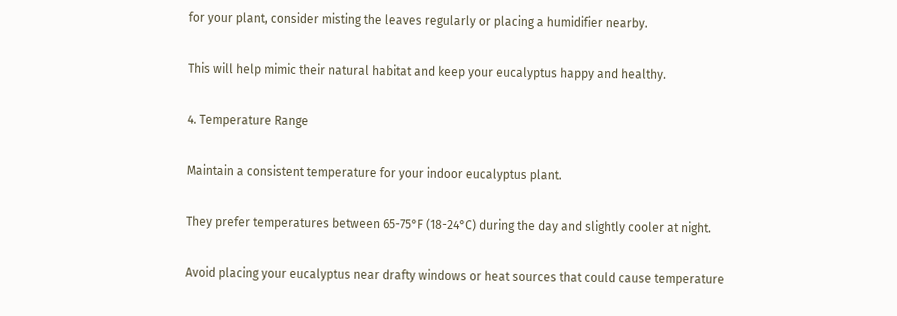for your plant, consider misting the leaves regularly or placing a humidifier nearby.

This will help mimic their natural habitat and keep your eucalyptus happy and healthy.

4. Temperature Range

Maintain a consistent temperature for your indoor eucalyptus plant.

They prefer temperatures between 65-75°F (18-24°C) during the day and slightly cooler at night.

Avoid placing your eucalyptus near drafty windows or heat sources that could cause temperature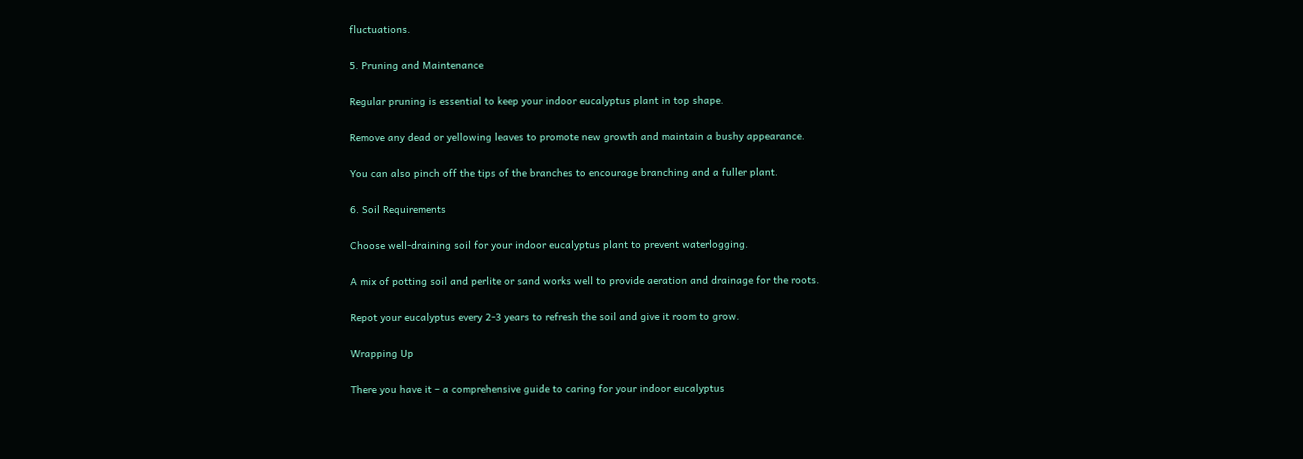fluctuations.

5. Pruning and Maintenance

Regular pruning is essential to keep your indoor eucalyptus plant in top shape.

Remove any dead or yellowing leaves to promote new growth and maintain a bushy appearance.

You can also pinch off the tips of the branches to encourage branching and a fuller plant.

6. Soil Requirements

Choose well-draining soil for your indoor eucalyptus plant to prevent waterlogging.

A mix of potting soil and perlite or sand works well to provide aeration and drainage for the roots.

Repot your eucalyptus every 2-3 years to refresh the soil and give it room to grow.

Wrapping Up

There you have it – a comprehensive guide to caring for your indoor eucalyptus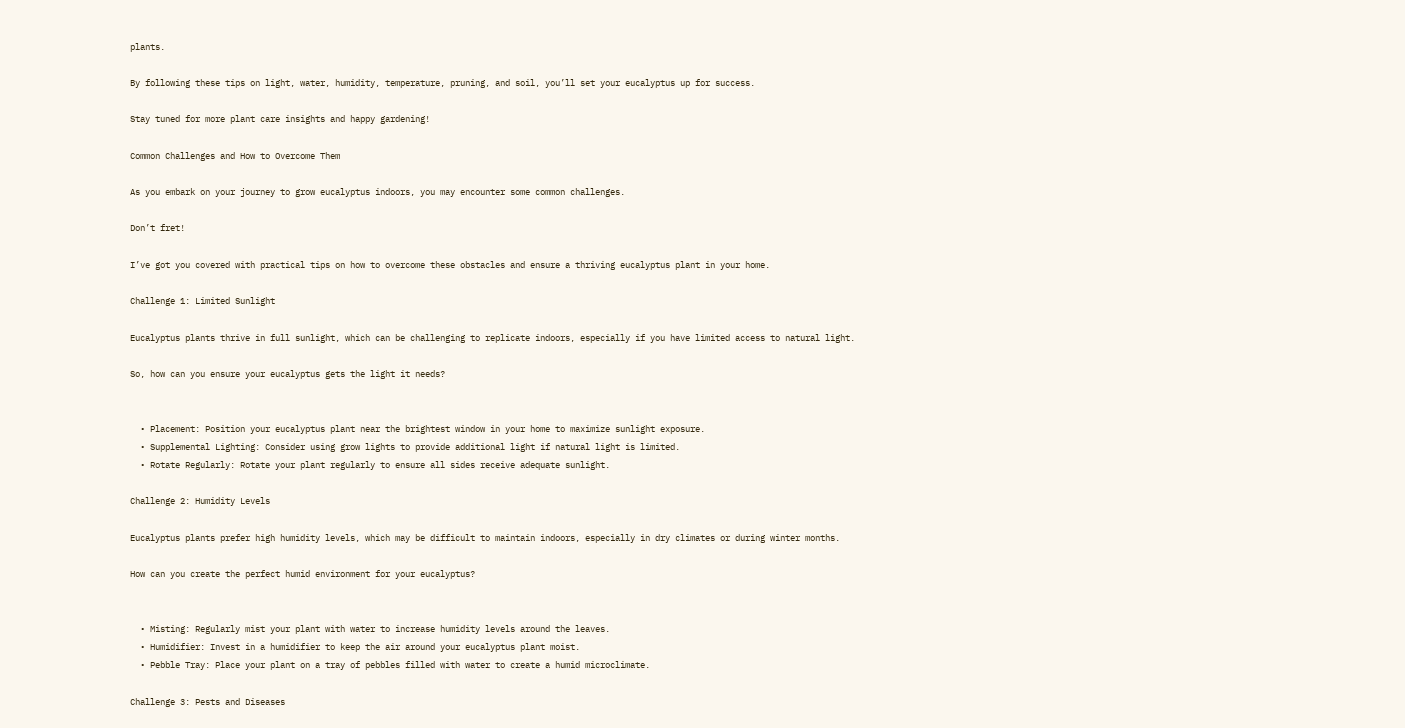plants.

By following these tips on light, water, humidity, temperature, pruning, and soil, you’ll set your eucalyptus up for success.

Stay tuned for more plant care insights and happy gardening!

Common Challenges and How to Overcome Them

As you embark on your journey to grow eucalyptus indoors, you may encounter some common challenges.

Don’t fret!

I’ve got you covered with practical tips on how to overcome these obstacles and ensure a thriving eucalyptus plant in your home.

Challenge 1: Limited Sunlight

Eucalyptus plants thrive in full sunlight, which can be challenging to replicate indoors, especially if you have limited access to natural light.

So, how can you ensure your eucalyptus gets the light it needs?


  • Placement: Position your eucalyptus plant near the brightest window in your home to maximize sunlight exposure.
  • Supplemental Lighting: Consider using grow lights to provide additional light if natural light is limited.
  • Rotate Regularly: Rotate your plant regularly to ensure all sides receive adequate sunlight.

Challenge 2: Humidity Levels

Eucalyptus plants prefer high humidity levels, which may be difficult to maintain indoors, especially in dry climates or during winter months.

How can you create the perfect humid environment for your eucalyptus?


  • Misting: Regularly mist your plant with water to increase humidity levels around the leaves.
  • Humidifier: Invest in a humidifier to keep the air around your eucalyptus plant moist.
  • Pebble Tray: Place your plant on a tray of pebbles filled with water to create a humid microclimate.

Challenge 3: Pests and Diseases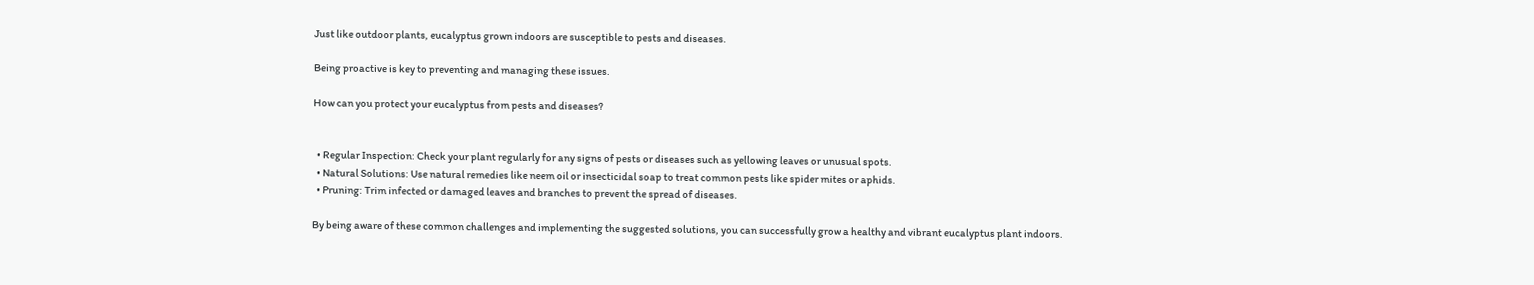Just like outdoor plants, eucalyptus grown indoors are susceptible to pests and diseases.

Being proactive is key to preventing and managing these issues.

How can you protect your eucalyptus from pests and diseases?


  • Regular Inspection: Check your plant regularly for any signs of pests or diseases such as yellowing leaves or unusual spots.
  • Natural Solutions: Use natural remedies like neem oil or insecticidal soap to treat common pests like spider mites or aphids.
  • Pruning: Trim infected or damaged leaves and branches to prevent the spread of diseases.

By being aware of these common challenges and implementing the suggested solutions, you can successfully grow a healthy and vibrant eucalyptus plant indoors.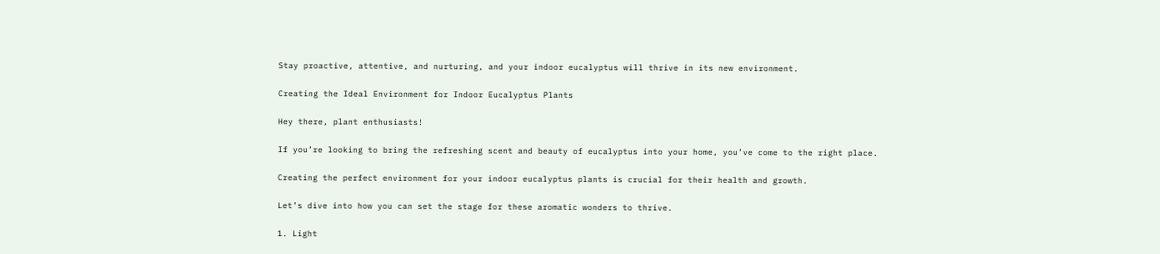Stay proactive, attentive, and nurturing, and your indoor eucalyptus will thrive in its new environment.

Creating the Ideal Environment for Indoor Eucalyptus Plants

Hey there, plant enthusiasts!

If you’re looking to bring the refreshing scent and beauty of eucalyptus into your home, you’ve come to the right place.

Creating the perfect environment for your indoor eucalyptus plants is crucial for their health and growth.

Let’s dive into how you can set the stage for these aromatic wonders to thrive.

1. Light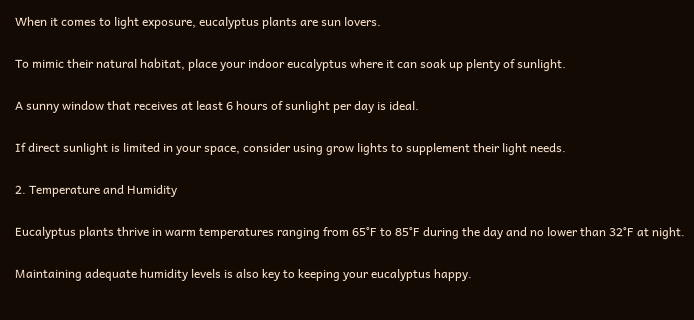When it comes to light exposure, eucalyptus plants are sun lovers.

To mimic their natural habitat, place your indoor eucalyptus where it can soak up plenty of sunlight.

A sunny window that receives at least 6 hours of sunlight per day is ideal.

If direct sunlight is limited in your space, consider using grow lights to supplement their light needs.

2. Temperature and Humidity

Eucalyptus plants thrive in warm temperatures ranging from 65°F to 85°F during the day and no lower than 32°F at night.

Maintaining adequate humidity levels is also key to keeping your eucalyptus happy.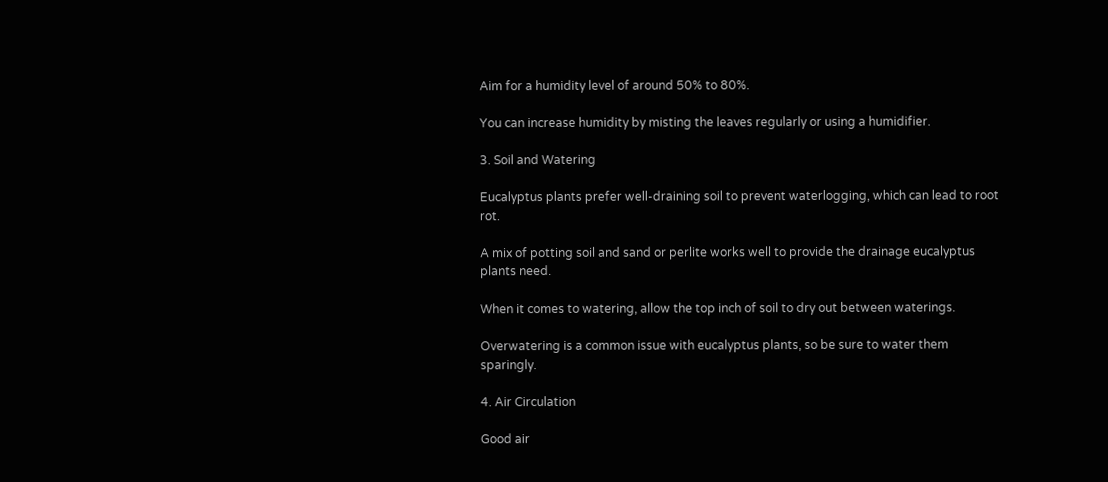Aim for a humidity level of around 50% to 80%.

You can increase humidity by misting the leaves regularly or using a humidifier.

3. Soil and Watering

Eucalyptus plants prefer well-draining soil to prevent waterlogging, which can lead to root rot.

A mix of potting soil and sand or perlite works well to provide the drainage eucalyptus plants need.

When it comes to watering, allow the top inch of soil to dry out between waterings.

Overwatering is a common issue with eucalyptus plants, so be sure to water them sparingly.

4. Air Circulation

Good air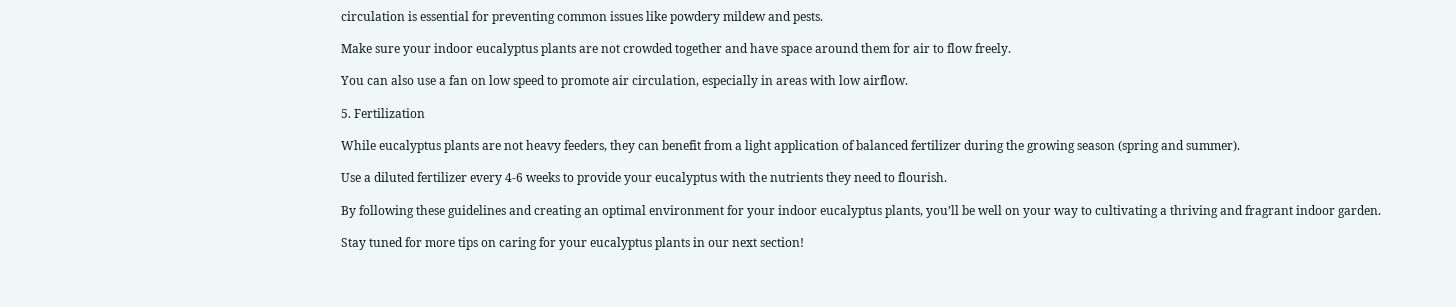circulation is essential for preventing common issues like powdery mildew and pests.

Make sure your indoor eucalyptus plants are not crowded together and have space around them for air to flow freely.

You can also use a fan on low speed to promote air circulation, especially in areas with low airflow.

5. Fertilization

While eucalyptus plants are not heavy feeders, they can benefit from a light application of balanced fertilizer during the growing season (spring and summer).

Use a diluted fertilizer every 4-6 weeks to provide your eucalyptus with the nutrients they need to flourish.

By following these guidelines and creating an optimal environment for your indoor eucalyptus plants, you’ll be well on your way to cultivating a thriving and fragrant indoor garden.

Stay tuned for more tips on caring for your eucalyptus plants in our next section!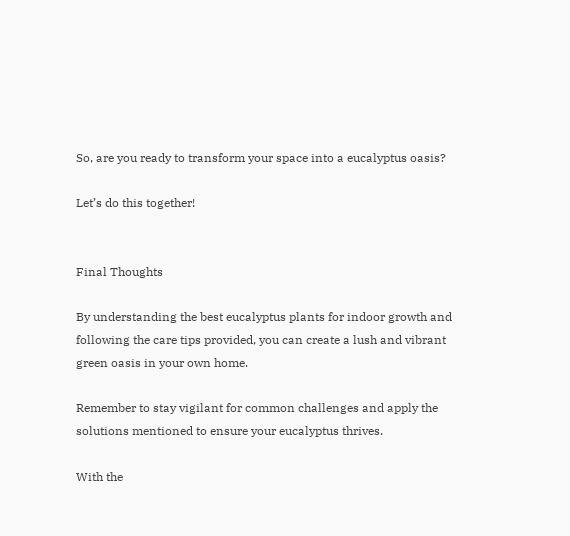So, are you ready to transform your space into a eucalyptus oasis?

Let’s do this together!


Final Thoughts

By understanding the best eucalyptus plants for indoor growth and following the care tips provided, you can create a lush and vibrant green oasis in your own home.

Remember to stay vigilant for common challenges and apply the solutions mentioned to ensure your eucalyptus thrives.

With the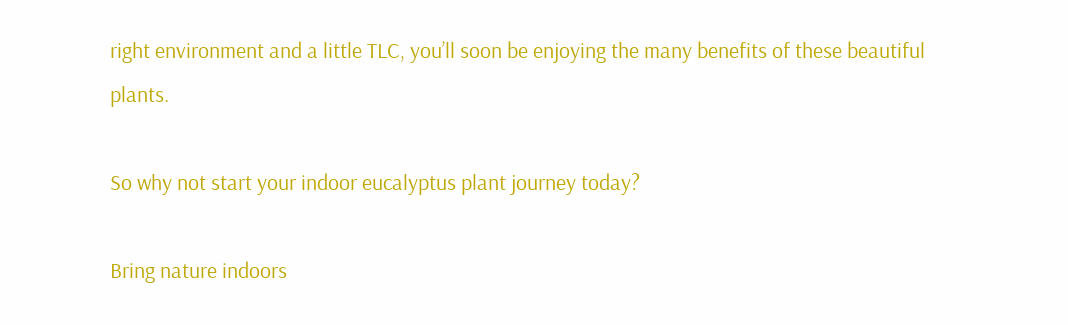right environment and a little TLC, you’ll soon be enjoying the many benefits of these beautiful plants.

So why not start your indoor eucalyptus plant journey today?

Bring nature indoors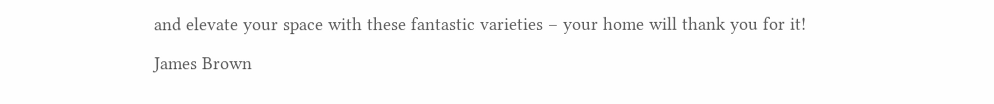and elevate your space with these fantastic varieties – your home will thank you for it!

James Brown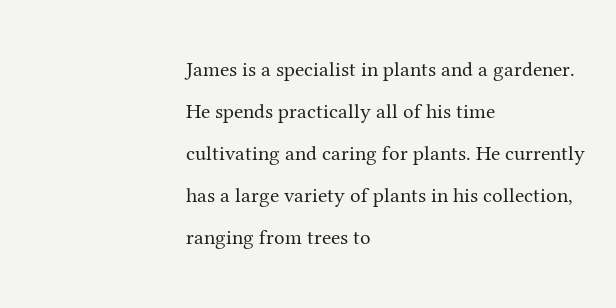James is a specialist in plants and a gardener. He spends practically all of his time cultivating and caring for plants. He currently has a large variety of plants in his collection, ranging from trees to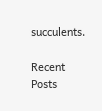succulents.

Recent Posts